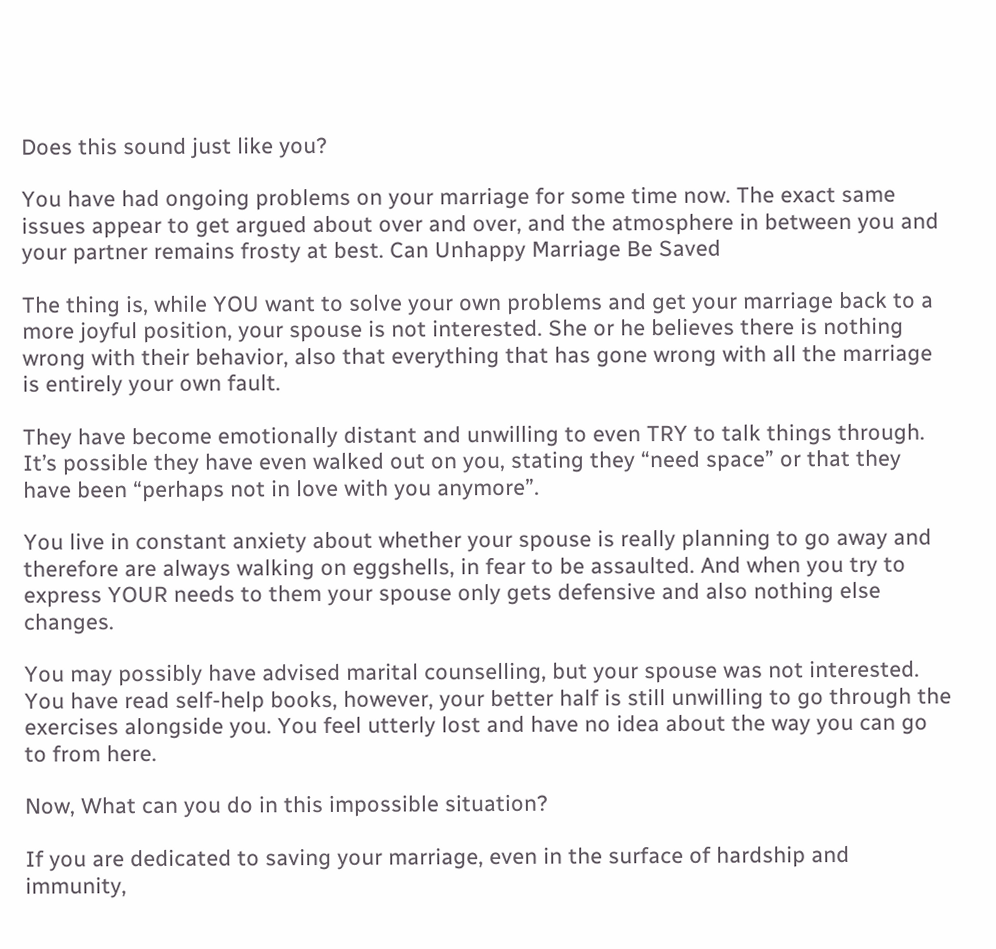Does this sound just like you?

You have had ongoing problems on your marriage for some time now. The exact same issues appear to get argued about over and over, and the atmosphere in between you and your partner remains frosty at best. Can Unhappy Marriage Be Saved

The thing is, while YOU want to solve your own problems and get your marriage back to a more joyful position, your spouse is not interested. She or he believes there is nothing wrong with their behavior, also that everything that has gone wrong with all the marriage is entirely your own fault.

They have become emotionally distant and unwilling to even TRY to talk things through. It’s possible they have even walked out on you, stating they “need space” or that they have been “perhaps not in love with you anymore”.

You live in constant anxiety about whether your spouse is really planning to go away and therefore are always walking on eggshells, in fear to be assaulted. And when you try to express YOUR needs to them your spouse only gets defensive and also nothing else changes.

You may possibly have advised marital counselling, but your spouse was not interested. You have read self-help books, however, your better half is still unwilling to go through the exercises alongside you. You feel utterly lost and have no idea about the way you can go to from here.

Now, What can you do in this impossible situation?

If you are dedicated to saving your marriage, even in the surface of hardship and immunity,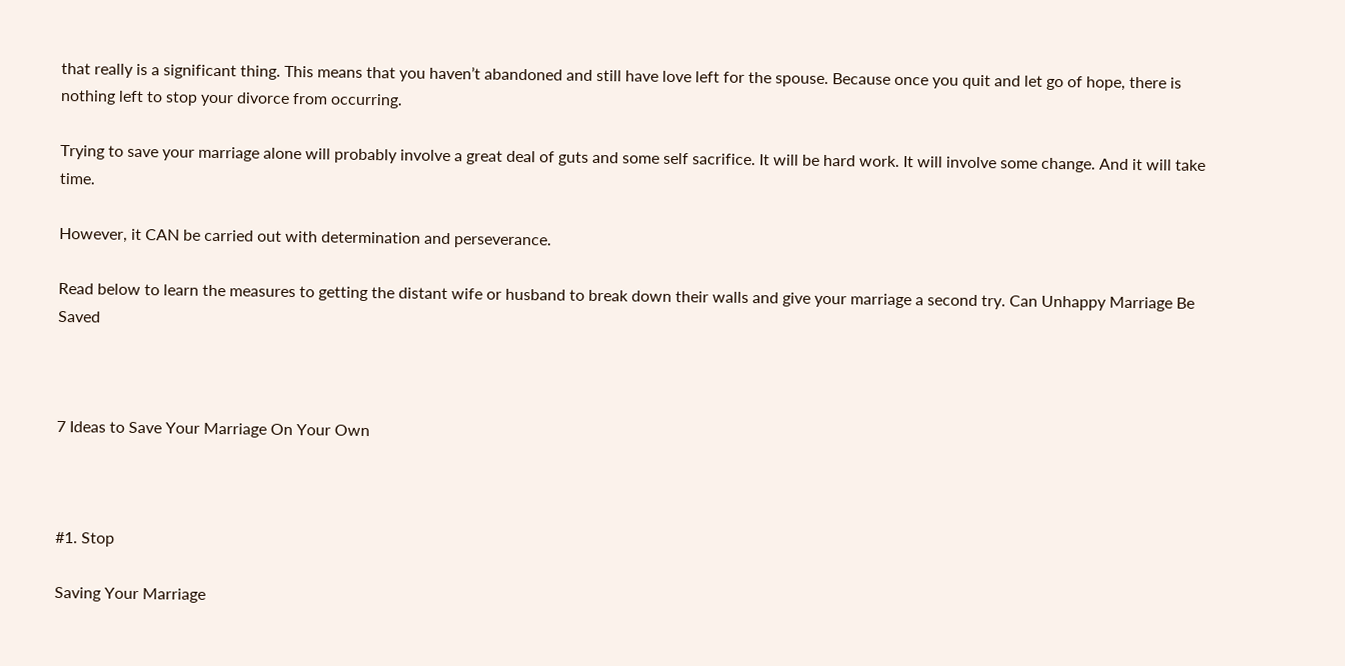that really is a significant thing. This means that you haven’t abandoned and still have love left for the spouse. Because once you quit and let go of hope, there is nothing left to stop your divorce from occurring.

Trying to save your marriage alone will probably involve a great deal of guts and some self sacrifice. It will be hard work. It will involve some change. And it will take time.

However, it CAN be carried out with determination and perseverance.

Read below to learn the measures to getting the distant wife or husband to break down their walls and give your marriage a second try. Can Unhappy Marriage Be Saved



7 Ideas to Save Your Marriage On Your Own



#1. Stop

Saving Your Marriage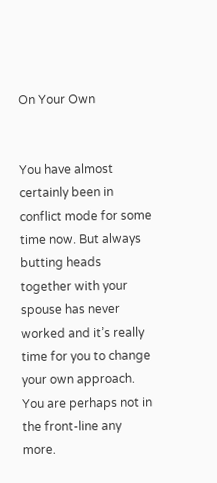On Your Own


You have almost certainly been in conflict mode for some time now. But always butting heads together with your spouse has never worked and it’s really time for you to change your own approach. You are perhaps not in the front-line any more.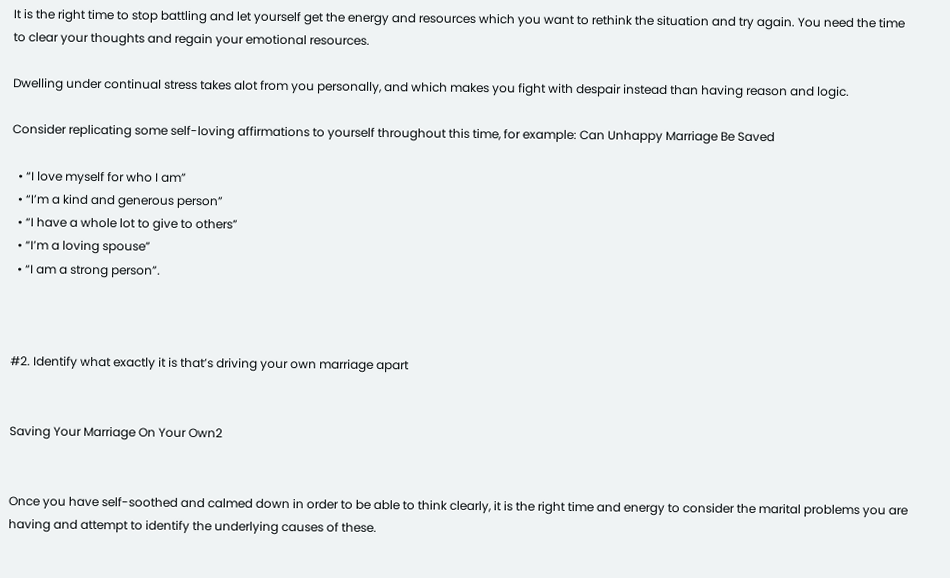It is the right time to stop battling and let yourself get the energy and resources which you want to rethink the situation and try again. You need the time to clear your thoughts and regain your emotional resources.

Dwelling under continual stress takes alot from you personally, and which makes you fight with despair instead than having reason and logic.

Consider replicating some self-loving affirmations to yourself throughout this time, for example: Can Unhappy Marriage Be Saved

  • “I love myself for who I am”
  • “I’m a kind and generous person”
  • “I have a whole lot to give to others”
  • “I’m a loving spouse”
  • “I am a strong person”.



#2. Identify what exactly it is that’s driving your own marriage apart


Saving Your Marriage On Your Own2


Once you have self-soothed and calmed down in order to be able to think clearly, it is the right time and energy to consider the marital problems you are having and attempt to identify the underlying causes of these.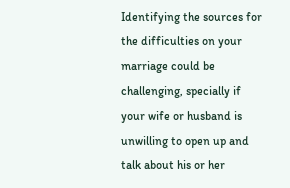Identifying the sources for the difficulties on your marriage could be challenging, specially if your wife or husband is unwilling to open up and talk about his or her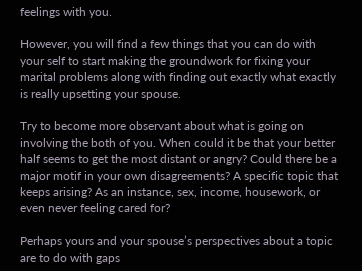feelings with you.

However, you will find a few things that you can do with your self to start making the groundwork for fixing your marital problems along with finding out exactly what exactly is really upsetting your spouse.

Try to become more observant about what is going on involving the both of you. When could it be that your better half seems to get the most distant or angry? Could there be a major motif in your own disagreements? A specific topic that keeps arising? As an instance, sex, income, housework, or even never feeling cared for?

Perhaps yours and your spouse’s perspectives about a topic are to do with gaps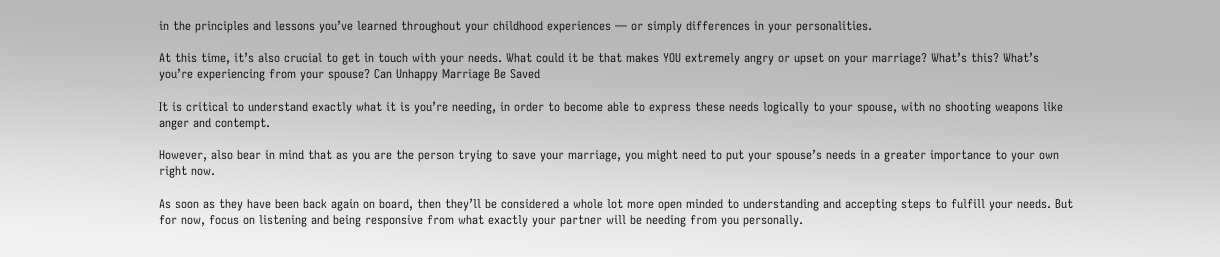in the principles and lessons you’ve learned throughout your childhood experiences — or simply differences in your personalities.

At this time, it’s also crucial to get in touch with your needs. What could it be that makes YOU extremely angry or upset on your marriage? What’s this? What’s you’re experiencing from your spouse? Can Unhappy Marriage Be Saved

It is critical to understand exactly what it is you’re needing, in order to become able to express these needs logically to your spouse, with no shooting weapons like anger and contempt.

However, also bear in mind that as you are the person trying to save your marriage, you might need to put your spouse’s needs in a greater importance to your own right now.

As soon as they have been back again on board, then they’ll be considered a whole lot more open minded to understanding and accepting steps to fulfill your needs. But for now, focus on listening and being responsive from what exactly your partner will be needing from you personally.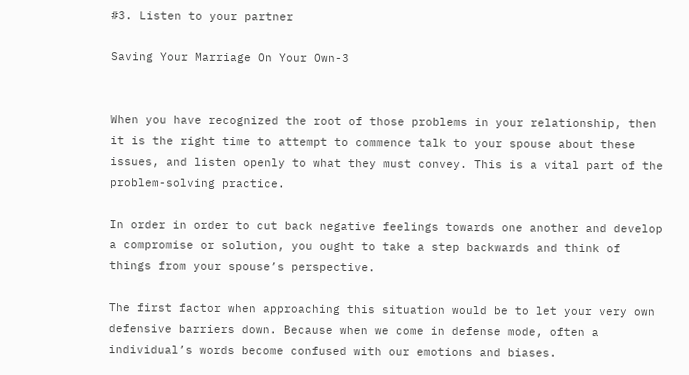#3. Listen to your partner

Saving Your Marriage On Your Own-3


When you have recognized the root of those problems in your relationship, then it is the right time to attempt to commence talk to your spouse about these issues, and listen openly to what they must convey. This is a vital part of the problem-solving practice.

In order in order to cut back negative feelings towards one another and develop a compromise or solution, you ought to take a step backwards and think of things from your spouse’s perspective.

The first factor when approaching this situation would be to let your very own defensive barriers down. Because when we come in defense mode, often a individual’s words become confused with our emotions and biases.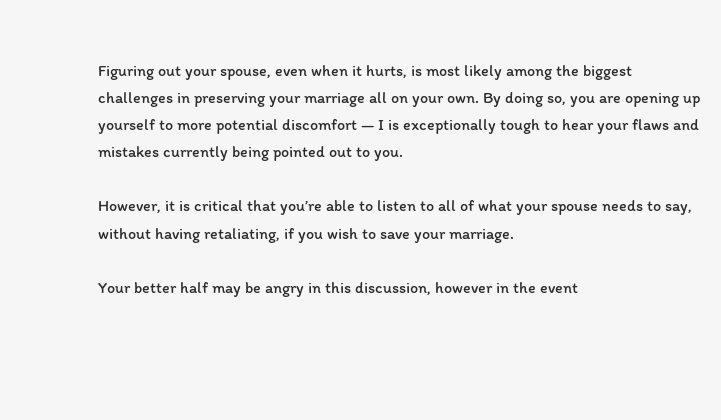Figuring out your spouse, even when it hurts, is most likely among the biggest challenges in preserving your marriage all on your own. By doing so, you are opening up yourself to more potential discomfort — I is exceptionally tough to hear your flaws and mistakes currently being pointed out to you.

However, it is critical that you’re able to listen to all of what your spouse needs to say, without having retaliating, if you wish to save your marriage.

Your better half may be angry in this discussion, however in the event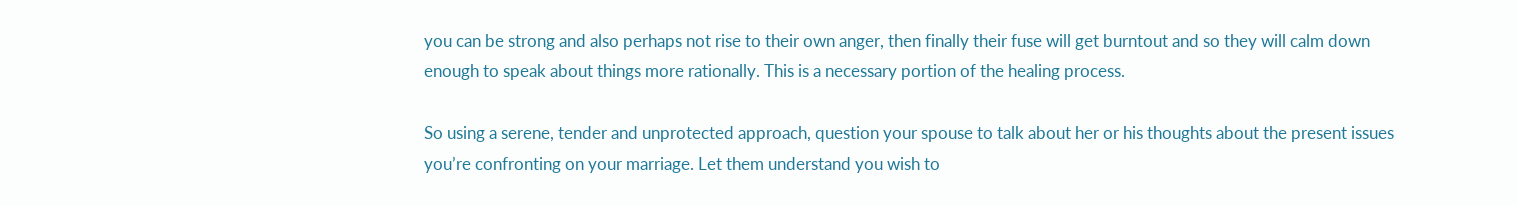you can be strong and also perhaps not rise to their own anger, then finally their fuse will get burntout and so they will calm down enough to speak about things more rationally. This is a necessary portion of the healing process.

So using a serene, tender and unprotected approach, question your spouse to talk about her or his thoughts about the present issues you’re confronting on your marriage. Let them understand you wish to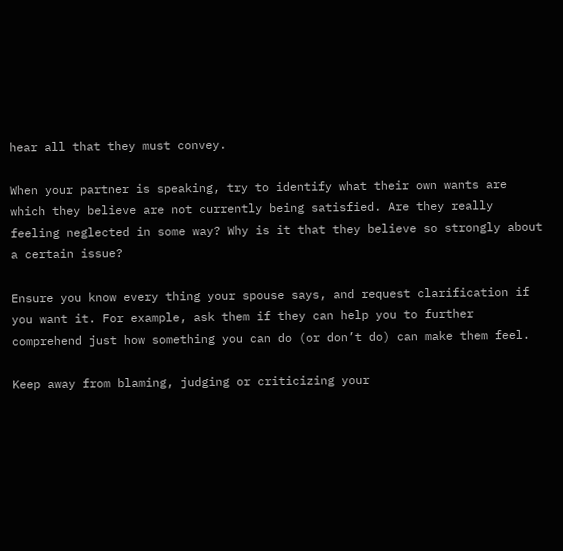hear all that they must convey.

When your partner is speaking, try to identify what their own wants are which they believe are not currently being satisfied. Are they really feeling neglected in some way? Why is it that they believe so strongly about a certain issue?

Ensure you know every thing your spouse says, and request clarification if you want it. For example, ask them if they can help you to further comprehend just how something you can do (or don’t do) can make them feel.

Keep away from blaming, judging or criticizing your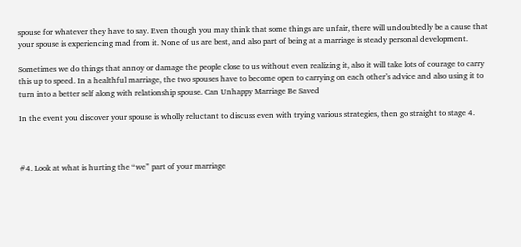spouse for whatever they have to say. Even though you may think that some things are unfair, there will undoubtedly be a cause that your spouse is experiencing mad from it. None of us are best, and also part of being at a marriage is steady personal development.

Sometimes we do things that annoy or damage the people close to us without even realizing it, also it will take lots of courage to carry this up to speed. In a healthful marriage, the two spouses have to become open to carrying on each other’s advice and also using it to turn into a better self along with relationship spouse. Can Unhappy Marriage Be Saved

In the event you discover your spouse is wholly reluctant to discuss even with trying various strategies, then go straight to stage 4.



#4. Look at what is hurting the “we” part of your marriage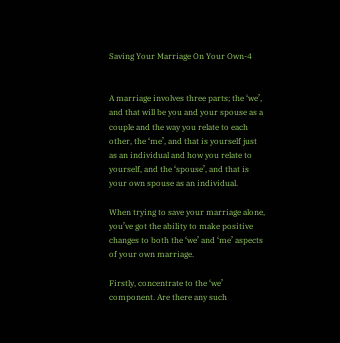Saving Your Marriage On Your Own-4


A marriage involves three parts; the ‘we’, and that will be you and your spouse as a couple and the way you relate to each other, the ‘me’, and that is yourself just as an individual and how you relate to yourself, and the ‘spouse’, and that is your own spouse as an individual.

When trying to save your marriage alone, you’ve got the ability to make positive changes to both the ‘we’ and ‘me’ aspects of your own marriage.

Firstly, concentrate to the ‘we’ component. Are there any such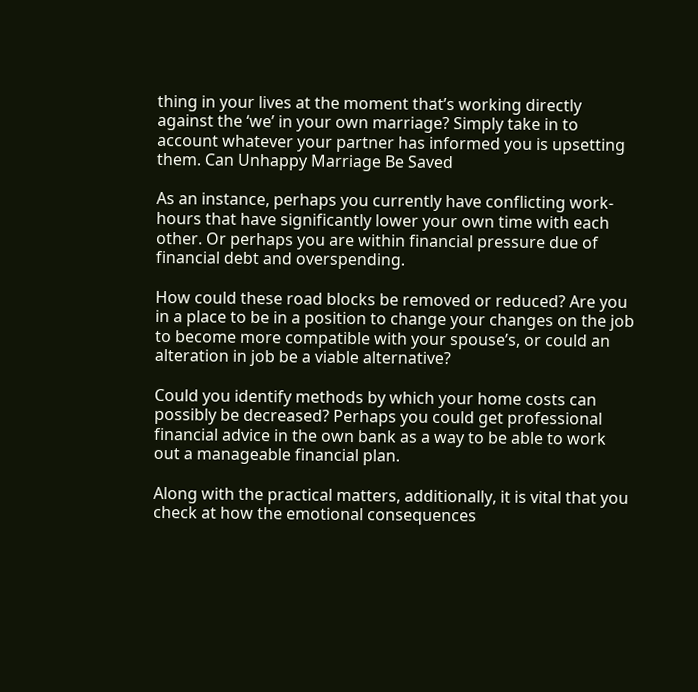thing in your lives at the moment that’s working directly against the ‘we’ in your own marriage? Simply take in to account whatever your partner has informed you is upsetting them. Can Unhappy Marriage Be Saved

As an instance, perhaps you currently have conflicting work-hours that have significantly lower your own time with each other. Or perhaps you are within financial pressure due of financial debt and overspending.

How could these road blocks be removed or reduced? Are you in a place to be in a position to change your changes on the job to become more compatible with your spouse’s, or could an alteration in job be a viable alternative?

Could you identify methods by which your home costs can possibly be decreased? Perhaps you could get professional financial advice in the own bank as a way to be able to work out a manageable financial plan.

Along with the practical matters, additionally, it is vital that you check at how the emotional consequences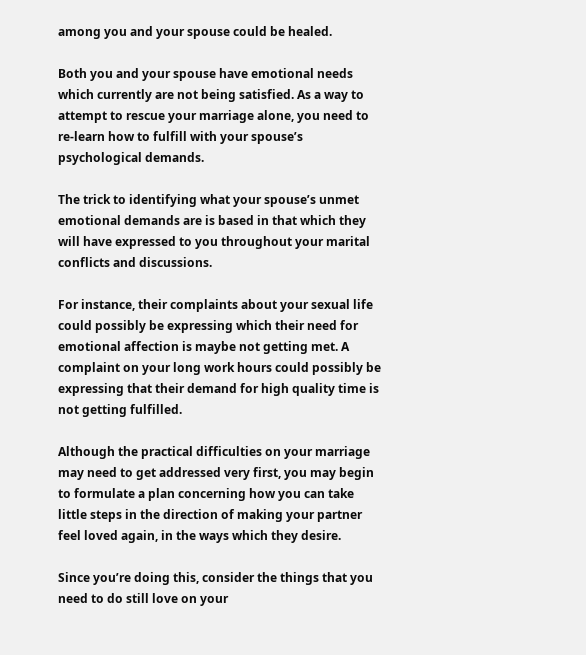among you and your spouse could be healed.

Both you and your spouse have emotional needs which currently are not being satisfied. As a way to attempt to rescue your marriage alone, you need to re-learn how to fulfill with your spouse’s psychological demands.

The trick to identifying what your spouse’s unmet emotional demands are is based in that which they will have expressed to you throughout your marital conflicts and discussions.

For instance, their complaints about your sexual life could possibly be expressing which their need for emotional affection is maybe not getting met. A complaint on your long work hours could possibly be expressing that their demand for high quality time is not getting fulfilled.

Although the practical difficulties on your marriage may need to get addressed very first, you may begin to formulate a plan concerning how you can take little steps in the direction of making your partner feel loved again, in the ways which they desire.

Since you’re doing this, consider the things that you need to do still love on your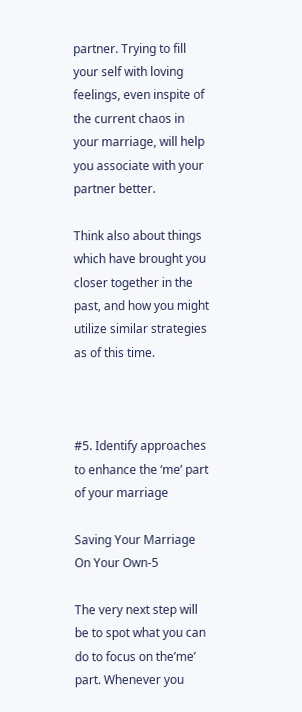partner. Trying to fill your self with loving feelings, even inspite of the current chaos in your marriage, will help you associate with your partner better.

Think also about things which have brought you closer together in the past, and how you might utilize similar strategies as of this time.



#5. Identify approaches to enhance the ‘me’ part of your marriage

Saving Your Marriage On Your Own-5

The very next step will be to spot what you can do to focus on the’me’ part. Whenever you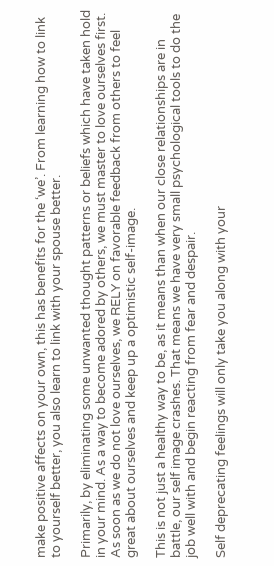make positive affects on your own, this has benefits for the ‘we’. From learning how to link to yourself better, you also learn to link with your spouse better.

Primarily, by eliminating some unwanted thought patterns or beliefs which have taken hold in your mind. As a way to become adored by others, we must master to love ourselves first. As soon as we do not love ourselves, we RELY on favorable feedback from others to feel great about ourselves and keep up a optimistic self-image.

This is not just a healthy way to be, as it means than when our close relationships are in battle, our self image crashes. That means we have very small psychological tools to do the job well with and begin reacting from fear and despair.

Self deprecating feelings will only take you along with your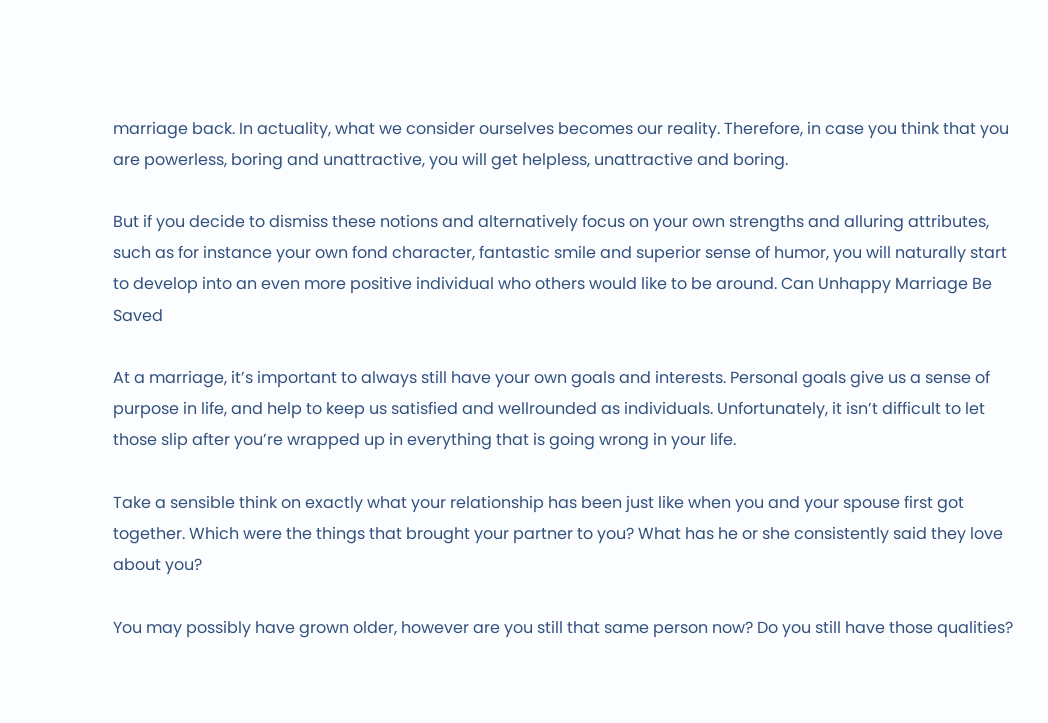marriage back. In actuality, what we consider ourselves becomes our reality. Therefore, in case you think that you are powerless, boring and unattractive, you will get helpless, unattractive and boring.

But if you decide to dismiss these notions and alternatively focus on your own strengths and alluring attributes, such as for instance your own fond character, fantastic smile and superior sense of humor, you will naturally start to develop into an even more positive individual who others would like to be around. Can Unhappy Marriage Be Saved

At a marriage, it’s important to always still have your own goals and interests. Personal goals give us a sense of purpose in life, and help to keep us satisfied and wellrounded as individuals. Unfortunately, it isn’t difficult to let those slip after you’re wrapped up in everything that is going wrong in your life.

Take a sensible think on exactly what your relationship has been just like when you and your spouse first got together. Which were the things that brought your partner to you? What has he or she consistently said they love about you?

You may possibly have grown older, however are you still that same person now? Do you still have those qualities?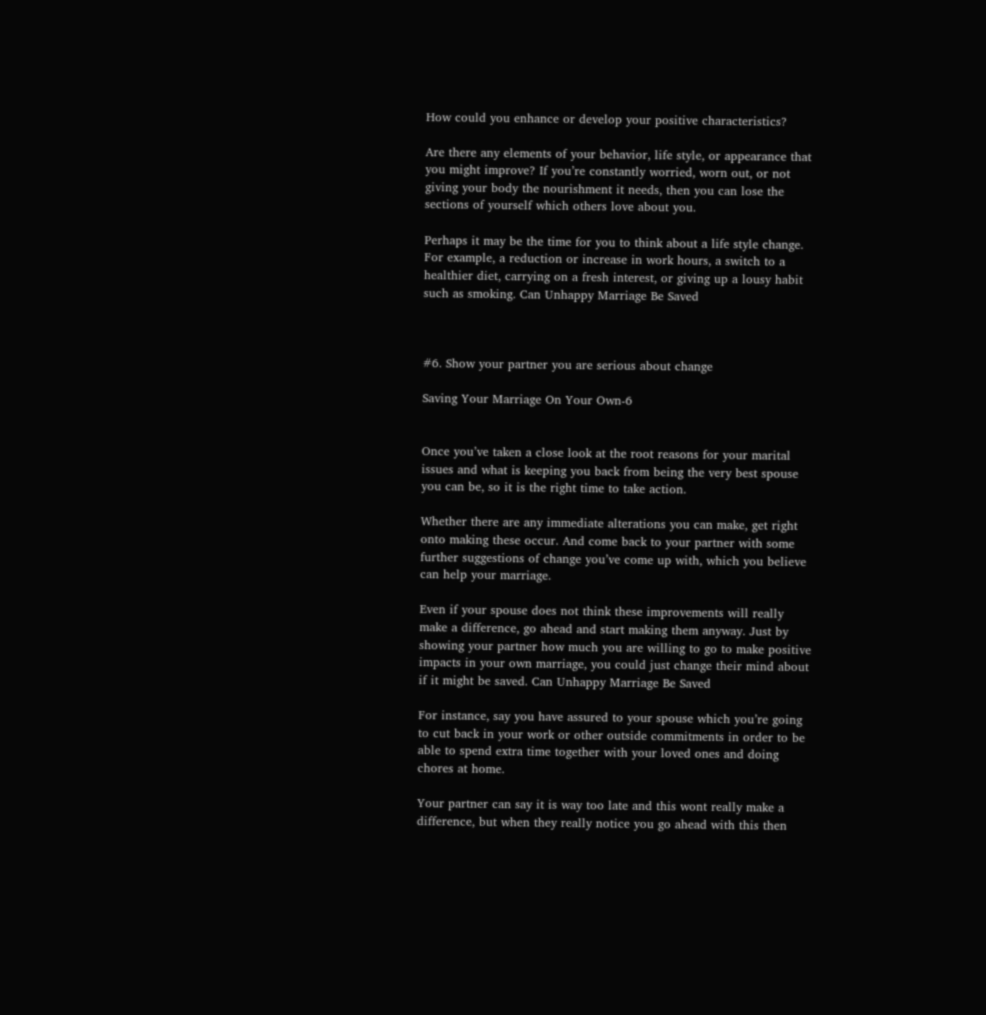How could you enhance or develop your positive characteristics?

Are there any elements of your behavior, life style, or appearance that you might improve? If you’re constantly worried, worn out, or not giving your body the nourishment it needs, then you can lose the sections of yourself which others love about you.

Perhaps it may be the time for you to think about a life style change. For example, a reduction or increase in work hours, a switch to a healthier diet, carrying on a fresh interest, or giving up a lousy habit such as smoking. Can Unhappy Marriage Be Saved



#6. Show your partner you are serious about change

Saving Your Marriage On Your Own-6


Once you’ve taken a close look at the root reasons for your marital issues and what is keeping you back from being the very best spouse you can be, so it is the right time to take action.

Whether there are any immediate alterations you can make, get right onto making these occur. And come back to your partner with some further suggestions of change you’ve come up with, which you believe can help your marriage.

Even if your spouse does not think these improvements will really make a difference, go ahead and start making them anyway. Just by showing your partner how much you are willing to go to make positive impacts in your own marriage, you could just change their mind about if it might be saved. Can Unhappy Marriage Be Saved

For instance, say you have assured to your spouse which you’re going to cut back in your work or other outside commitments in order to be able to spend extra time together with your loved ones and doing chores at home.

Your partner can say it is way too late and this wont really make a difference, but when they really notice you go ahead with this then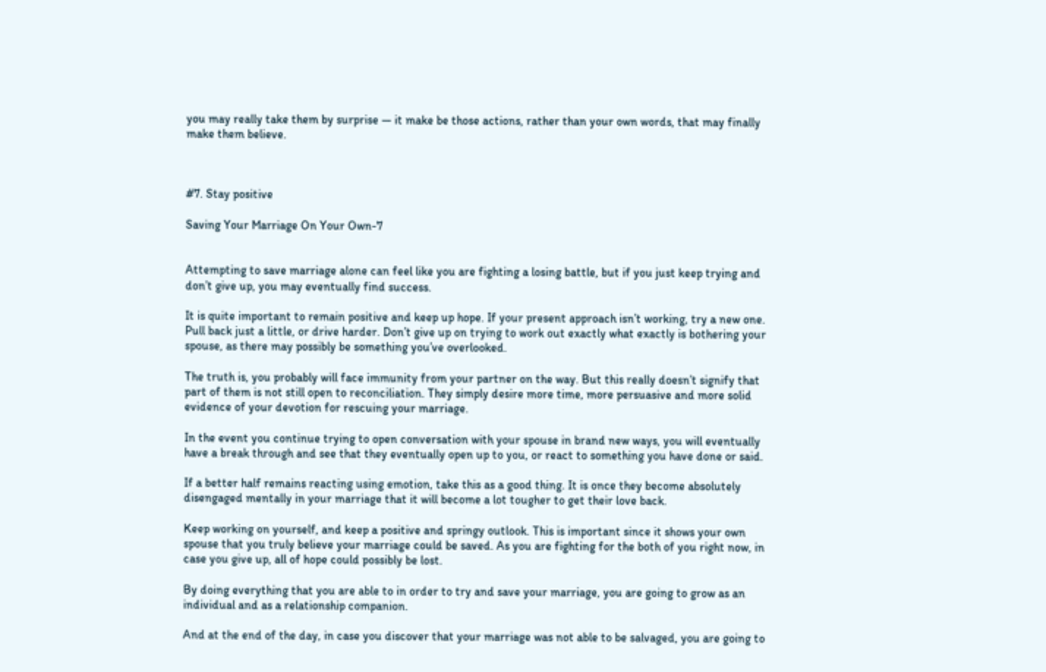you may really take them by surprise — it make be those actions, rather than your own words, that may finally make them believe.



#7. Stay positive

Saving Your Marriage On Your Own-7


Attempting to save marriage alone can feel like you are fighting a losing battle, but if you just keep trying and don’t give up, you may eventually find success.

It is quite important to remain positive and keep up hope. If your present approach isn’t working, try a new one. Pull back just a little, or drive harder. Don’t give up on trying to work out exactly what exactly is bothering your spouse, as there may possibly be something you’ve overlooked.

The truth is, you probably will face immunity from your partner on the way. But this really doesn’t signify that part of them is not still open to reconciliation. They simply desire more time, more persuasive and more solid evidence of your devotion for rescuing your marriage.

In the event you continue trying to open conversation with your spouse in brand new ways, you will eventually have a break through and see that they eventually open up to you, or react to something you have done or said.

If a better half remains reacting using emotion, take this as a good thing. It is once they become absolutely disengaged mentally in your marriage that it will become a lot tougher to get their love back.

Keep working on yourself, and keep a positive and springy outlook. This is important since it shows your own spouse that you truly believe your marriage could be saved. As you are fighting for the both of you right now, in case you give up, all of hope could possibly be lost.

By doing everything that you are able to in order to try and save your marriage, you are going to grow as an individual and as a relationship companion.

And at the end of the day, in case you discover that your marriage was not able to be salvaged, you are going to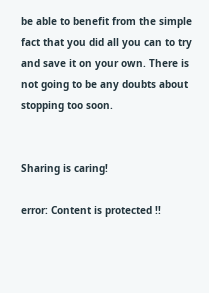be able to benefit from the simple fact that you did all you can to try and save it on your own. There is not going to be any doubts about stopping too soon.


Sharing is caring!

error: Content is protected !!